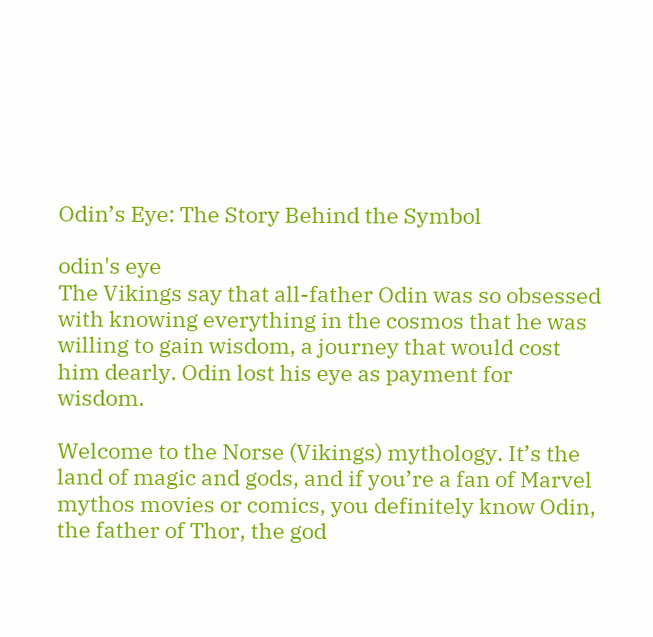Odin’s Eye: The Story Behind the Symbol

odin's eye
The Vikings say that all-father Odin was so obsessed with knowing everything in the cosmos that he was willing to gain wisdom, a journey that would cost him dearly. Odin lost his eye as payment for wisdom.

Welcome to the Norse (Vikings) mythology. It’s the land of magic and gods, and if you’re a fan of Marvel mythos movies or comics, you definitely know Odin, the father of Thor, the god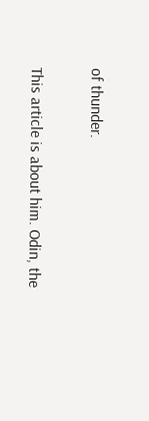of thunder.

This article is about him. Odin, the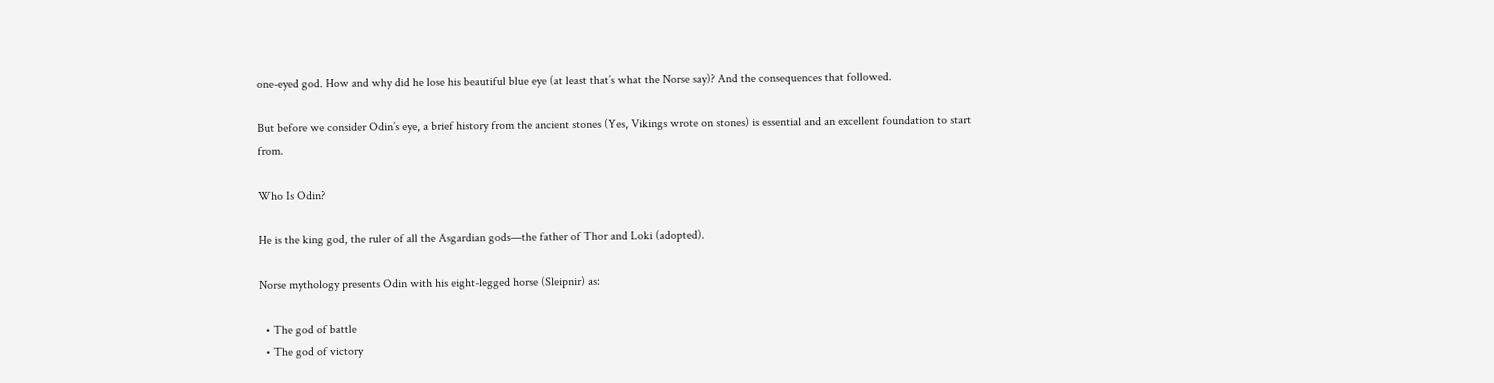one-eyed god. How and why did he lose his beautiful blue eye (at least that’s what the Norse say)? And the consequences that followed.

But before we consider Odin’s eye, a brief history from the ancient stones (Yes, Vikings wrote on stones) is essential and an excellent foundation to start from.

Who Is Odin?

He is the king god, the ruler of all the Asgardian gods—the father of Thor and Loki (adopted).

Norse mythology presents Odin with his eight-legged horse (Sleipnir) as:

  • The god of battle
  • The god of victory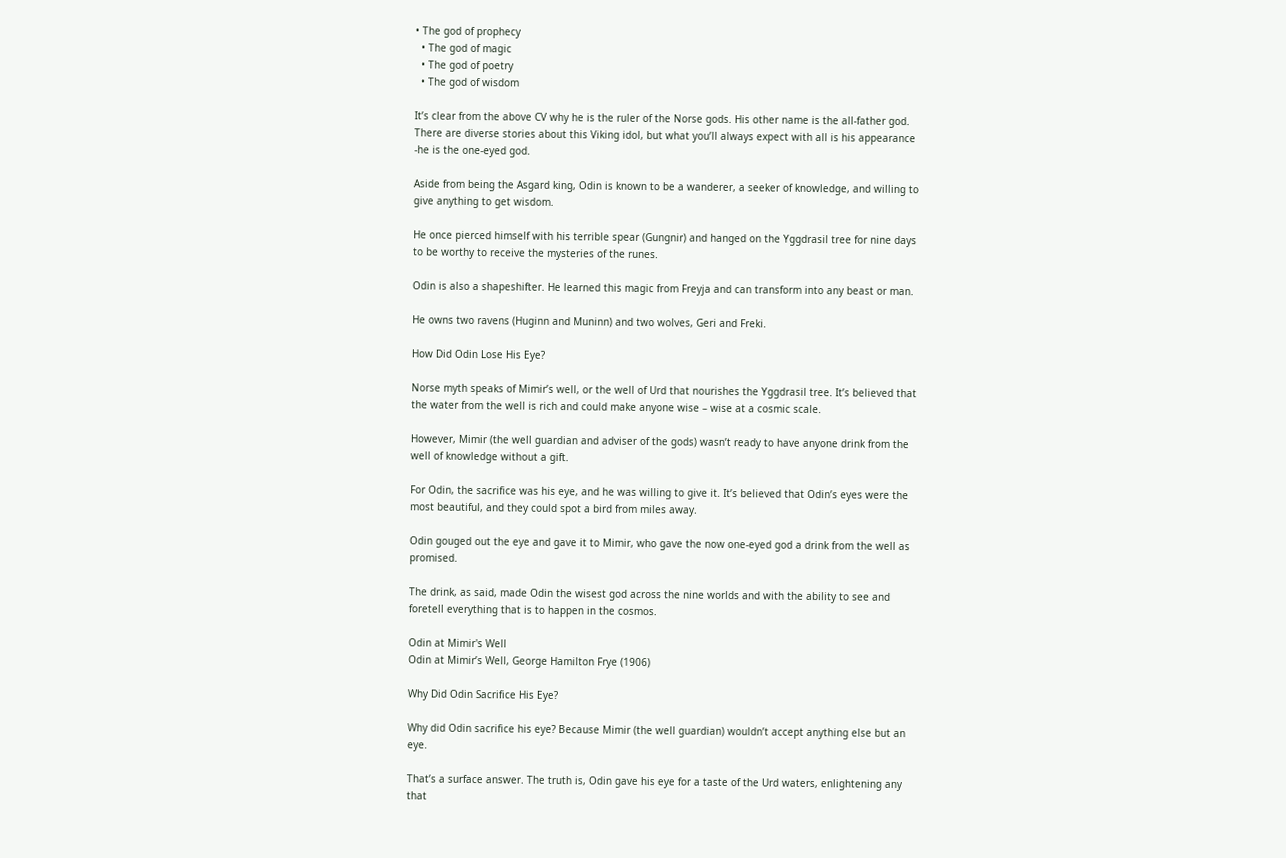• The god of prophecy
  • The god of magic
  • The god of poetry
  • The god of wisdom

It’s clear from the above CV why he is the ruler of the Norse gods. His other name is the all-father god. There are diverse stories about this Viking idol, but what you’ll always expect with all is his appearance -he is the one-eyed god.

Aside from being the Asgard king, Odin is known to be a wanderer, a seeker of knowledge, and willing to give anything to get wisdom.

He once pierced himself with his terrible spear (Gungnir) and hanged on the Yggdrasil tree for nine days to be worthy to receive the mysteries of the runes.

Odin is also a shapeshifter. He learned this magic from Freyja and can transform into any beast or man.

He owns two ravens (Huginn and Muninn) and two wolves, Geri and Freki.

How Did Odin Lose His Eye?

Norse myth speaks of Mimir’s well, or the well of Urd that nourishes the Yggdrasil tree. It’s believed that the water from the well is rich and could make anyone wise – wise at a cosmic scale.

However, Mimir (the well guardian and adviser of the gods) wasn’t ready to have anyone drink from the well of knowledge without a gift.

For Odin, the sacrifice was his eye, and he was willing to give it. It’s believed that Odin’s eyes were the most beautiful, and they could spot a bird from miles away.

Odin gouged out the eye and gave it to Mimir, who gave the now one-eyed god a drink from the well as promised.

The drink, as said, made Odin the wisest god across the nine worlds and with the ability to see and foretell everything that is to happen in the cosmos.

Odin at Mimir's Well
Odin at Mimir’s Well, George Hamilton Frye (1906)

Why Did Odin Sacrifice His Eye?

Why did Odin sacrifice his eye? Because Mimir (the well guardian) wouldn’t accept anything else but an eye.

That’s a surface answer. The truth is, Odin gave his eye for a taste of the Urd waters, enlightening any that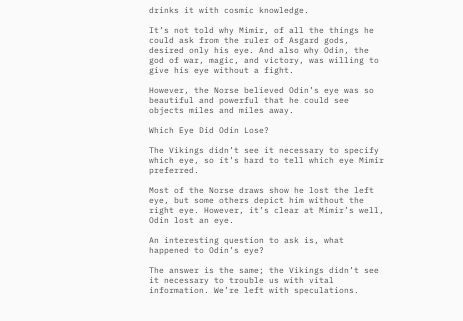drinks it with cosmic knowledge.

It’s not told why Mimir, of all the things he could ask from the ruler of Asgard gods, desired only his eye. And also why Odin, the god of war, magic, and victory, was willing to give his eye without a fight.

However, the Norse believed Odin’s eye was so beautiful and powerful that he could see objects miles and miles away.

Which Eye Did Odin Lose?

The Vikings didn’t see it necessary to specify which eye, so it’s hard to tell which eye Mimir preferred.

Most of the Norse draws show he lost the left eye, but some others depict him without the right eye. However, it’s clear at Mimir’s well, Odin lost an eye.

An interesting question to ask is, what happened to Odin’s eye?

The answer is the same; the Vikings didn’t see it necessary to trouble us with vital information. We’re left with speculations.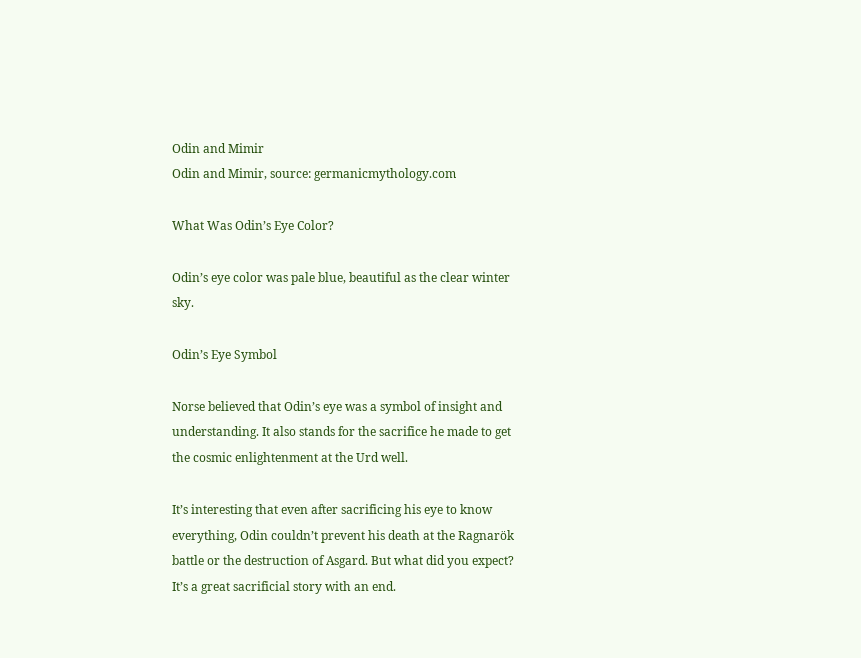Odin and Mimir
Odin and Mimir, source: germanicmythology.com

What Was Odin’s Eye Color?

Odin’s eye color was pale blue, beautiful as the clear winter sky.

Odin’s Eye Symbol

Norse believed that Odin’s eye was a symbol of insight and understanding. It also stands for the sacrifice he made to get the cosmic enlightenment at the Urd well.

It’s interesting that even after sacrificing his eye to know everything, Odin couldn’t prevent his death at the Ragnarök battle or the destruction of Asgard. But what did you expect? It’s a great sacrificial story with an end.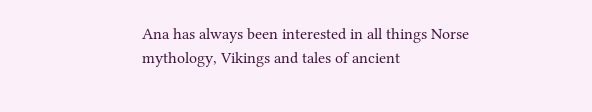Ana has always been interested in all things Norse mythology, Vikings and tales of ancient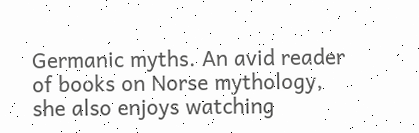Germanic myths. An avid reader of books on Norse mythology, she also enjoys watching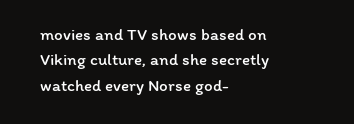movies and TV shows based on Viking culture, and she secretly watched every Norse god-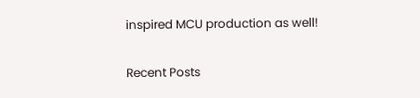inspired MCU production as well!

Recent Posts